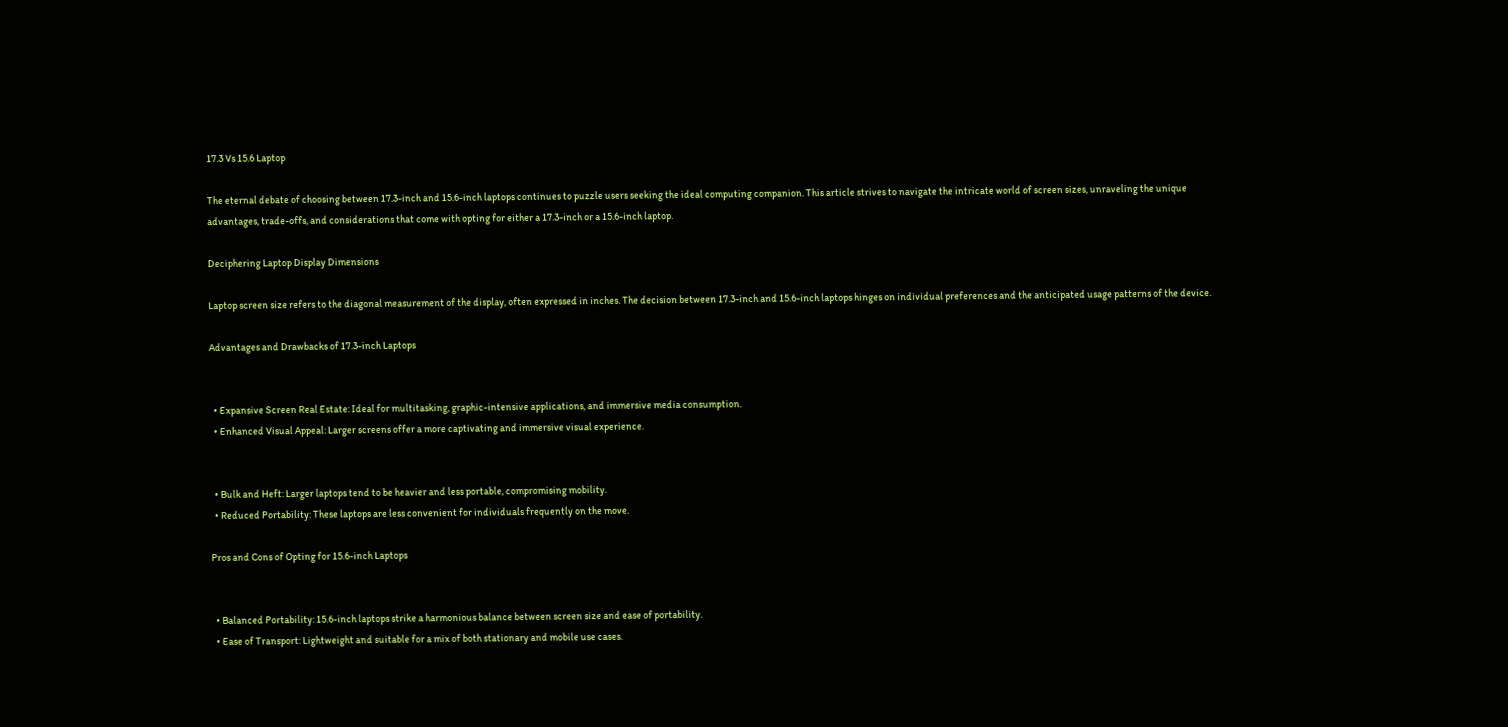17.3 Vs 15.6 Laptop

The eternal debate of choosing between 17.3-inch and 15.6-inch laptops continues to puzzle users seeking the ideal computing companion. This article strives to navigate the intricate world of screen sizes, unraveling the unique advantages, trade-offs, and considerations that come with opting for either a 17.3-inch or a 15.6-inch laptop.

Deciphering Laptop Display Dimensions

Laptop screen size refers to the diagonal measurement of the display, often expressed in inches. The decision between 17.3-inch and 15.6-inch laptops hinges on individual preferences and the anticipated usage patterns of the device.

Advantages and Drawbacks of 17.3-inch Laptops


  • Expansive Screen Real Estate: Ideal for multitasking, graphic-intensive applications, and immersive media consumption.
  • Enhanced Visual Appeal: Larger screens offer a more captivating and immersive visual experience.


  • Bulk and Heft: Larger laptops tend to be heavier and less portable, compromising mobility.
  • Reduced Portability: These laptops are less convenient for individuals frequently on the move.

Pros and Cons of Opting for 15.6-inch Laptops


  • Balanced Portability: 15.6-inch laptops strike a harmonious balance between screen size and ease of portability.
  • Ease of Transport: Lightweight and suitable for a mix of both stationary and mobile use cases.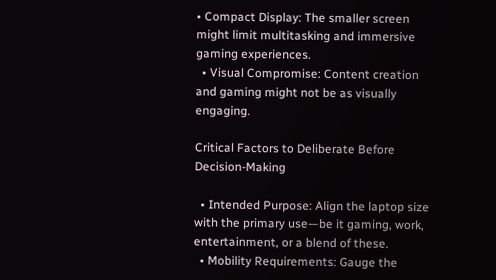• Compact Display: The smaller screen might limit multitasking and immersive gaming experiences.
  • Visual Compromise: Content creation and gaming might not be as visually engaging.

Critical Factors to Deliberate Before Decision-Making

  • Intended Purpose: Align the laptop size with the primary use—be it gaming, work, entertainment, or a blend of these.
  • Mobility Requirements: Gauge the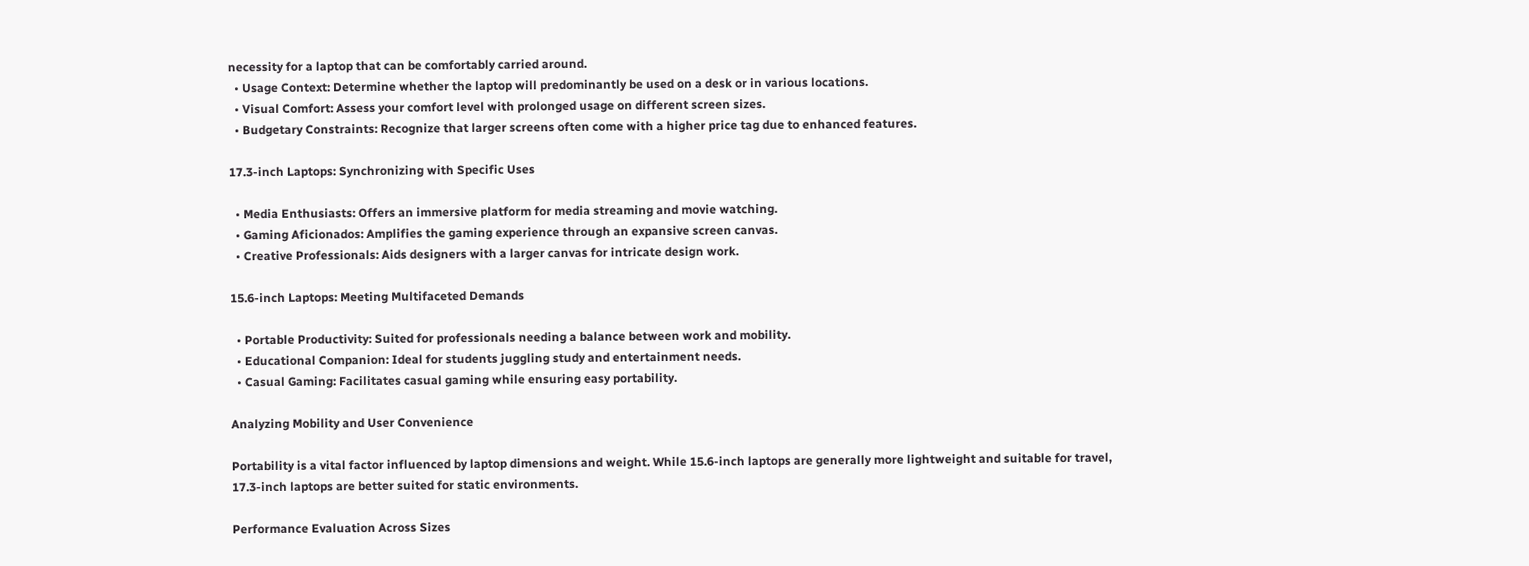necessity for a laptop that can be comfortably carried around.
  • Usage Context: Determine whether the laptop will predominantly be used on a desk or in various locations.
  • Visual Comfort: Assess your comfort level with prolonged usage on different screen sizes.
  • Budgetary Constraints: Recognize that larger screens often come with a higher price tag due to enhanced features.

17.3-inch Laptops: Synchronizing with Specific Uses

  • Media Enthusiasts: Offers an immersive platform for media streaming and movie watching.
  • Gaming Aficionados: Amplifies the gaming experience through an expansive screen canvas.
  • Creative Professionals: Aids designers with a larger canvas for intricate design work.

15.6-inch Laptops: Meeting Multifaceted Demands

  • Portable Productivity: Suited for professionals needing a balance between work and mobility.
  • Educational Companion: Ideal for students juggling study and entertainment needs.
  • Casual Gaming: Facilitates casual gaming while ensuring easy portability.

Analyzing Mobility and User Convenience

Portability is a vital factor influenced by laptop dimensions and weight. While 15.6-inch laptops are generally more lightweight and suitable for travel, 17.3-inch laptops are better suited for static environments.

Performance Evaluation Across Sizes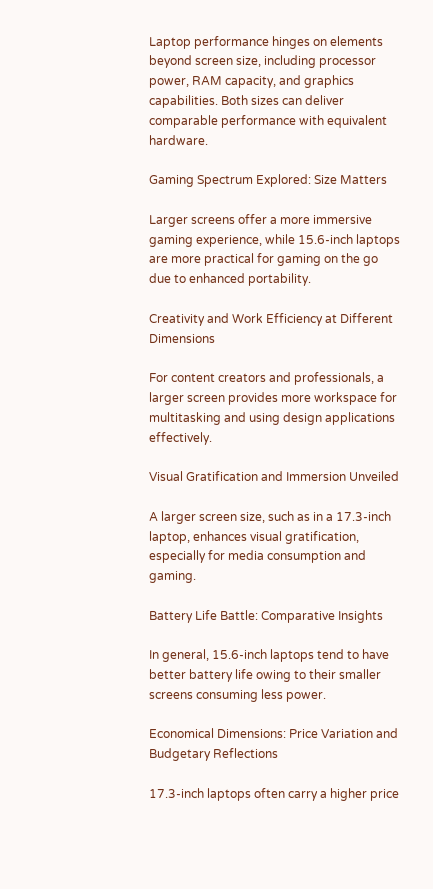Laptop performance hinges on elements beyond screen size, including processor power, RAM capacity, and graphics capabilities. Both sizes can deliver comparable performance with equivalent hardware.

Gaming Spectrum Explored: Size Matters

Larger screens offer a more immersive gaming experience, while 15.6-inch laptops are more practical for gaming on the go due to enhanced portability.

Creativity and Work Efficiency at Different Dimensions

For content creators and professionals, a larger screen provides more workspace for multitasking and using design applications effectively.

Visual Gratification and Immersion Unveiled

A larger screen size, such as in a 17.3-inch laptop, enhances visual gratification, especially for media consumption and gaming.

Battery Life Battle: Comparative Insights

In general, 15.6-inch laptops tend to have better battery life owing to their smaller screens consuming less power.

Economical Dimensions: Price Variation and Budgetary Reflections

17.3-inch laptops often carry a higher price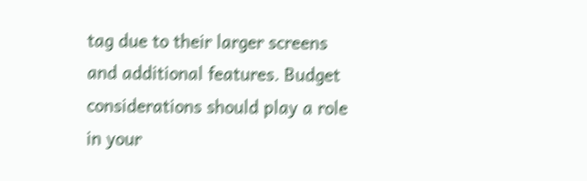tag due to their larger screens and additional features. Budget considerations should play a role in your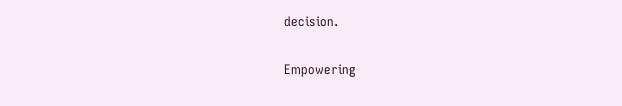decision.

Empowering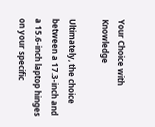Your Choice with Knowledge

Ultimately, the choice between a 17.3-inch and a 15.6-inch laptop hinges on your specific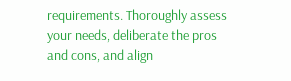requirements. Thoroughly assess your needs, deliberate the pros and cons, and align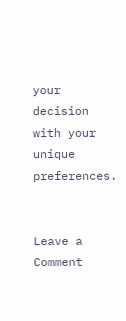your decision with your unique preferences.


Leave a Comment